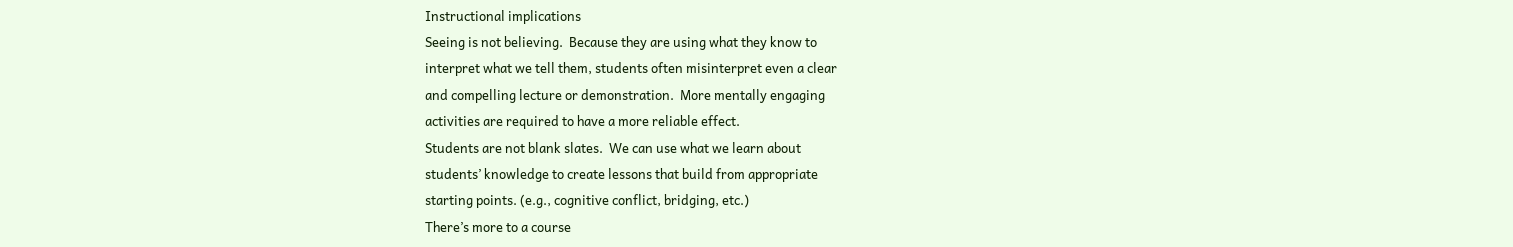Instructional implications
Seeing is not believing.  Because they are using what they know to
interpret what we tell them, students often misinterpret even a clear
and compelling lecture or demonstration.  More mentally engaging
activities are required to have a more reliable effect.
Students are not blank slates.  We can use what we learn about
students’ knowledge to create lessons that build from appropriate
starting points. (e.g., cognitive conflict, bridging, etc.)
There’s more to a course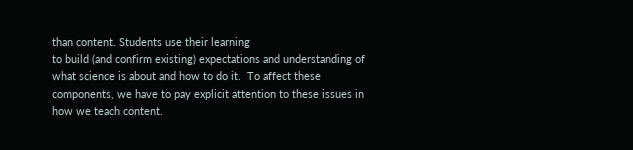than content. Students use their learning
to build (and confirm existing) expectations and understanding of
what science is about and how to do it.  To affect these
components, we have to pay explicit attention to these issues in
how we teach content.